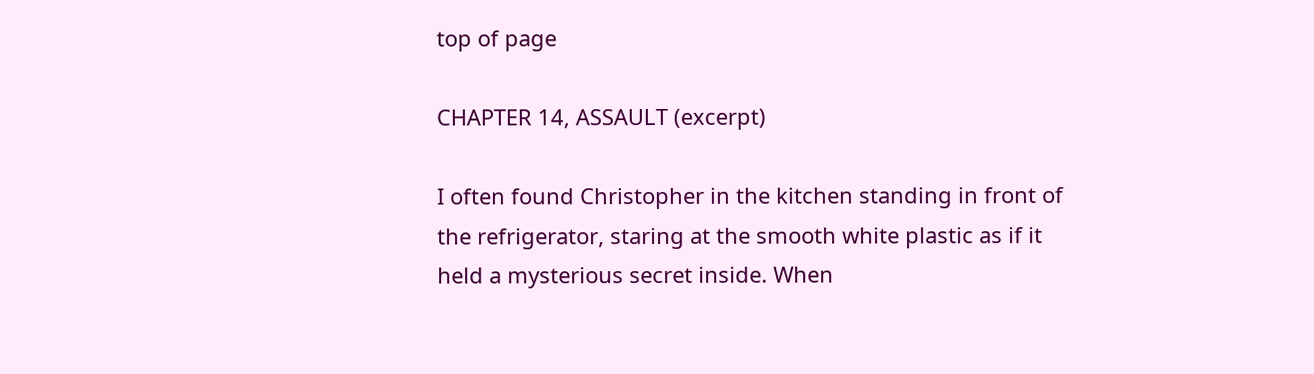top of page

CHAPTER 14, ASSAULT (excerpt)

I often found Christopher in the kitchen standing in front of the refrigerator, staring at the smooth white plastic as if it held a mysterious secret inside. When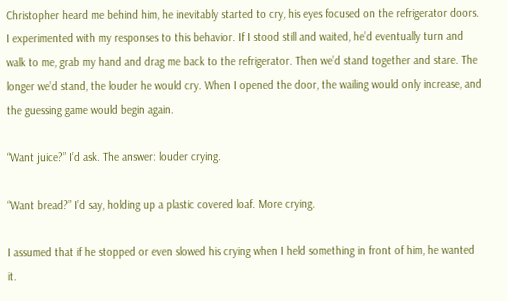Christopher heard me behind him, he inevitably started to cry, his eyes focused on the refrigerator doors. I experimented with my responses to this behavior. If I stood still and waited, he’d eventually turn and walk to me, grab my hand and drag me back to the refrigerator. Then we’d stand together and stare. The longer we’d stand, the louder he would cry. When I opened the door, the wailing would only increase, and the guessing game would begin again.

“Want juice?” I’d ask. The answer: louder crying.

“Want bread?” I’d say, holding up a plastic covered loaf. More crying.

I assumed that if he stopped or even slowed his crying when I held something in front of him, he wanted it.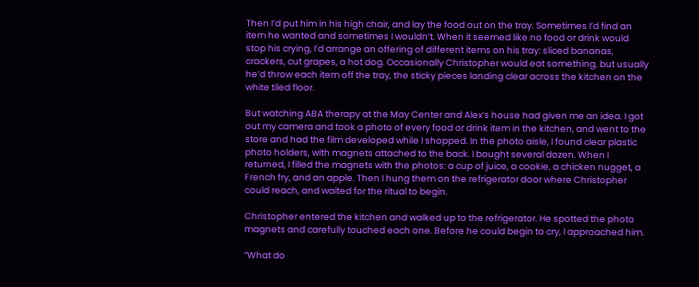Then I’d put him in his high chair, and lay the food out on the tray. Sometimes I’d find an item he wanted and sometimes I wouldn’t. When it seemed like no food or drink would stop his crying, I’d arrange an offering of different items on his tray: sliced bananas, crackers, cut grapes, a hot dog. Occasionally Christopher would eat something, but usually he’d throw each item off the tray, the sticky pieces landing clear across the kitchen on the white tiled floor.

But watching ABA therapy at the May Center and Alex’s house had given me an idea. I got out my camera and took a photo of every food or drink item in the kitchen, and went to the store and had the film developed while I shopped. In the photo aisle, I found clear plastic photo holders, with magnets attached to the back. I bought several dozen. When I returned, I filled the magnets with the photos: a cup of juice, a cookie, a chicken nugget, a French fry, and an apple. Then I hung them on the refrigerator door where Christopher could reach, and waited for the ritual to begin.

Christopher entered the kitchen and walked up to the refrigerator. He spotted the photo magnets and carefully touched each one. Before he could begin to cry, I approached him.

“What do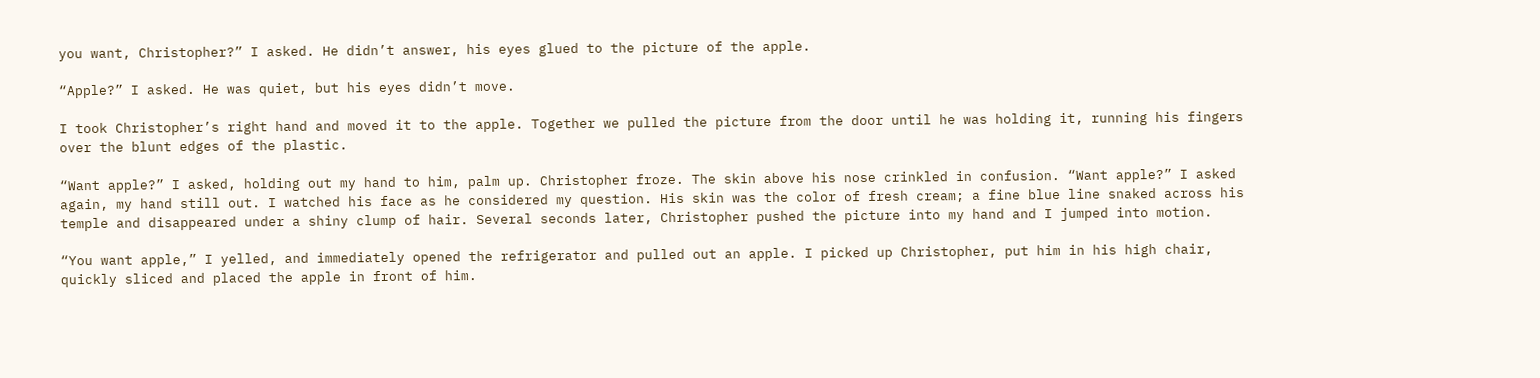you want, Christopher?” I asked. He didn’t answer, his eyes glued to the picture of the apple.

“Apple?” I asked. He was quiet, but his eyes didn’t move.

I took Christopher’s right hand and moved it to the apple. Together we pulled the picture from the door until he was holding it, running his fingers over the blunt edges of the plastic.

“Want apple?” I asked, holding out my hand to him, palm up. Christopher froze. The skin above his nose crinkled in confusion. “Want apple?” I asked again, my hand still out. I watched his face as he considered my question. His skin was the color of fresh cream; a fine blue line snaked across his temple and disappeared under a shiny clump of hair. Several seconds later, Christopher pushed the picture into my hand and I jumped into motion.

“You want apple,” I yelled, and immediately opened the refrigerator and pulled out an apple. I picked up Christopher, put him in his high chair, quickly sliced and placed the apple in front of him.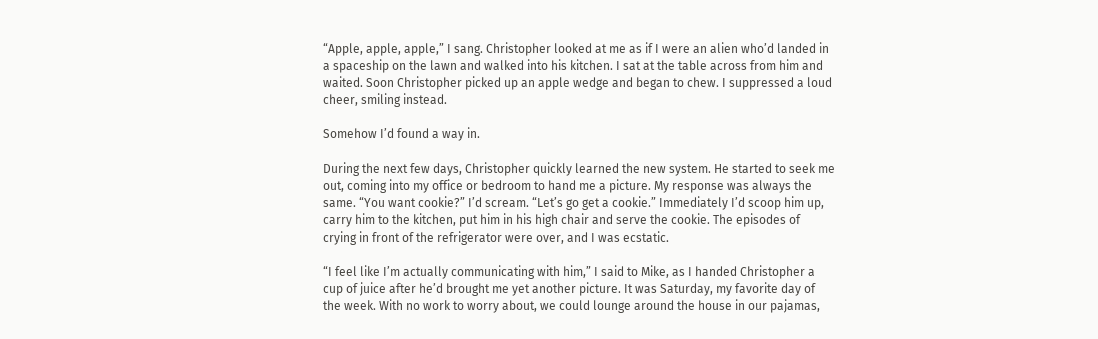“Apple, apple, apple,” I sang. Christopher looked at me as if I were an alien who’d landed in a spaceship on the lawn and walked into his kitchen. I sat at the table across from him and waited. Soon Christopher picked up an apple wedge and began to chew. I suppressed a loud cheer, smiling instead.

Somehow I’d found a way in.

During the next few days, Christopher quickly learned the new system. He started to seek me out, coming into my office or bedroom to hand me a picture. My response was always the same. “You want cookie?” I’d scream. “Let’s go get a cookie.” Immediately I’d scoop him up, carry him to the kitchen, put him in his high chair and serve the cookie. The episodes of crying in front of the refrigerator were over, and I was ecstatic.

“I feel like I’m actually communicating with him,” I said to Mike, as I handed Christopher a cup of juice after he’d brought me yet another picture. It was Saturday, my favorite day of the week. With no work to worry about, we could lounge around the house in our pajamas,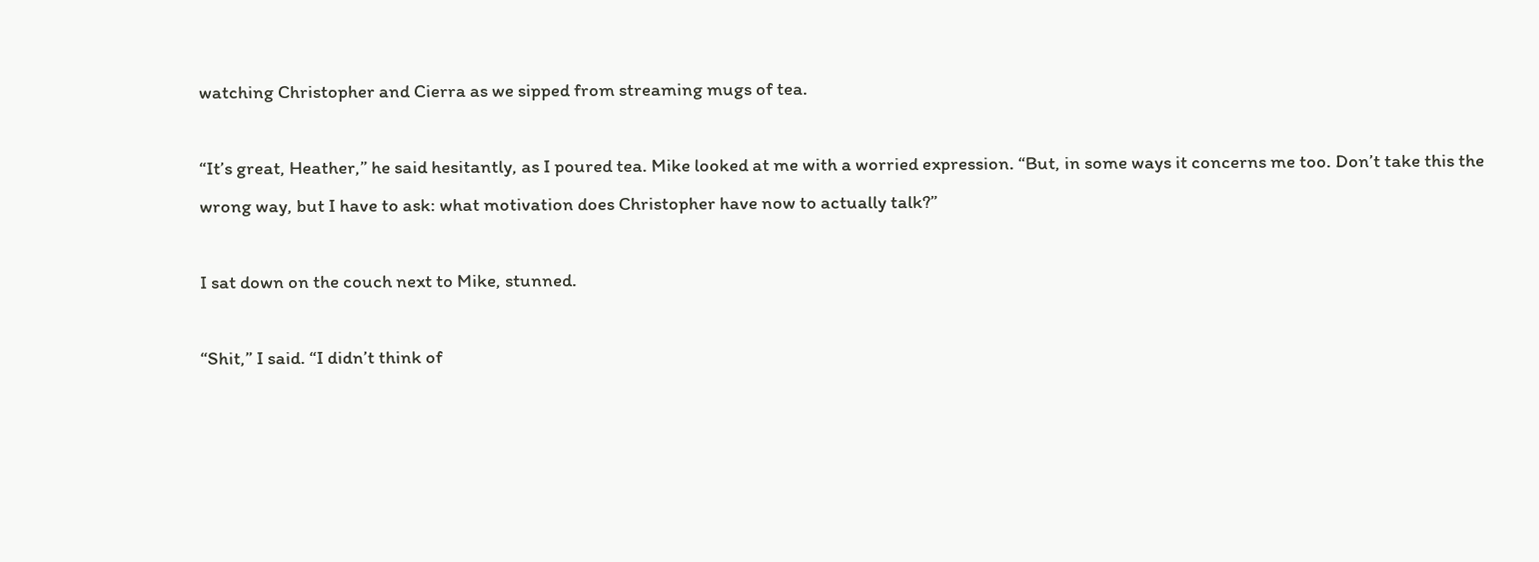watching Christopher and Cierra as we sipped from streaming mugs of tea.

“It’s great, Heather,” he said hesitantly, as I poured tea. Mike looked at me with a worried expression. “But, in some ways it concerns me too. Don’t take this the wrong way, but I have to ask: what motivation does Christopher have now to actually talk?”

I sat down on the couch next to Mike, stunned.

“Shit,” I said. “I didn’t think of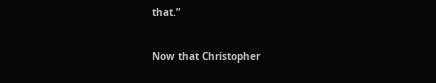that.”

Now that Christopher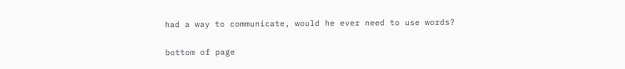had a way to communicate, would he ever need to use words?

bottom of page